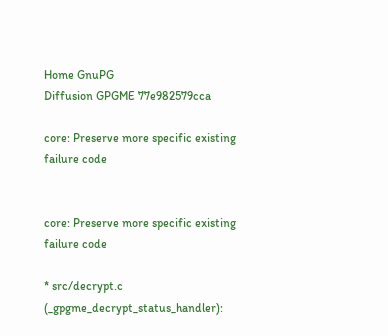Home GnuPG
Diffusion GPGME 77e982579cca

core: Preserve more specific existing failure code


core: Preserve more specific existing failure code

* src/decrypt.c (_gpgme_decrypt_status_handler):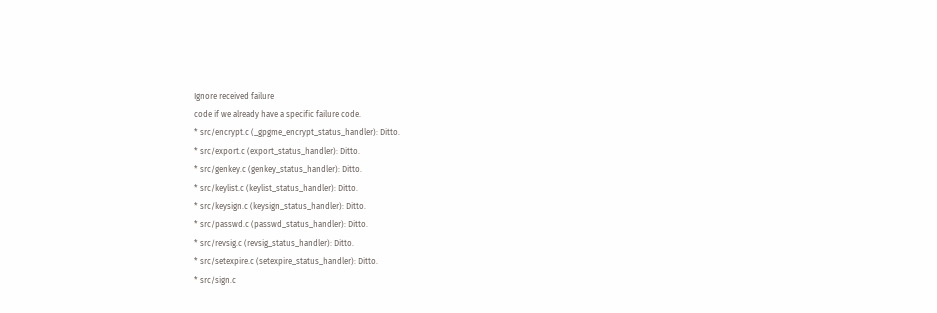Ignore received failure
code if we already have a specific failure code.
* src/encrypt.c (_gpgme_encrypt_status_handler): Ditto.
* src/export.c (export_status_handler): Ditto.
* src/genkey.c (genkey_status_handler): Ditto.
* src/keylist.c (keylist_status_handler): Ditto.
* src/keysign.c (keysign_status_handler): Ditto.
* src/passwd.c (passwd_status_handler): Ditto.
* src/revsig.c (revsig_status_handler): Ditto.
* src/setexpire.c (setexpire_status_handler): Ditto.
* src/sign.c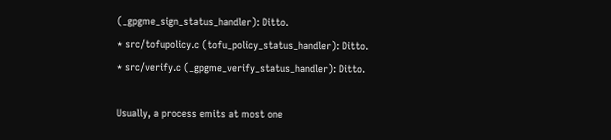(_gpgme_sign_status_handler): Ditto.
* src/tofupolicy.c (tofu_policy_status_handler): Ditto.
* src/verify.c (_gpgme_verify_status_handler): Ditto.

Usually, a process emits at most one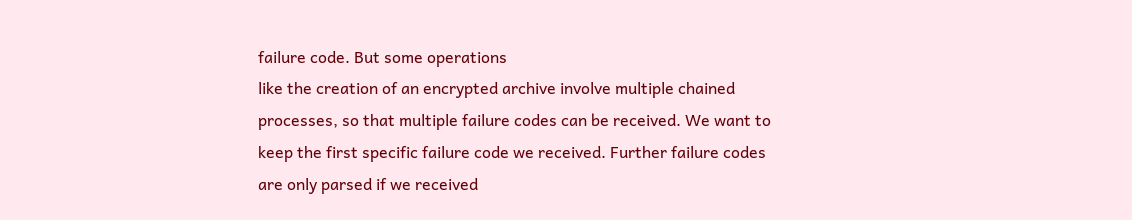failure code. But some operations
like the creation of an encrypted archive involve multiple chained
processes, so that multiple failure codes can be received. We want to
keep the first specific failure code we received. Further failure codes
are only parsed if we received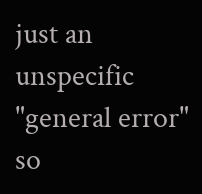just an unspecific "general error" so